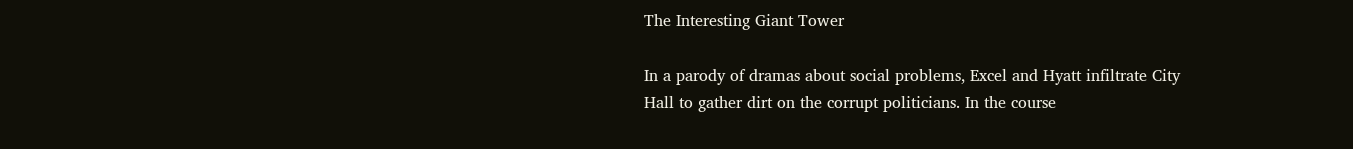The Interesting Giant Tower

In a parody of dramas about social problems, Excel and Hyatt infiltrate City Hall to gather dirt on the corrupt politicians. In the course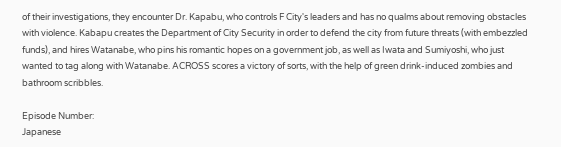of their investigations, they encounter Dr. Kapabu, who controls F City's leaders and has no qualms about removing obstacles with violence. Kabapu creates the Department of City Security in order to defend the city from future threats (with embezzled funds), and hires Watanabe, who pins his romantic hopes on a government job, as well as Iwata and Sumiyoshi, who just wanted to tag along with Watanabe. ACROSS scores a victory of sorts, with the help of green drink-induced zombies and bathroom scribbles.

Episode Number:
Japanese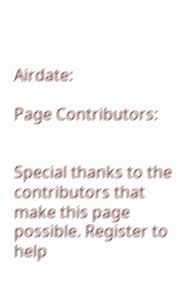Airdate:

Page Contributors:


Special thanks to the contributors that make this page possible. Register to help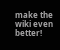make the wiki even better!